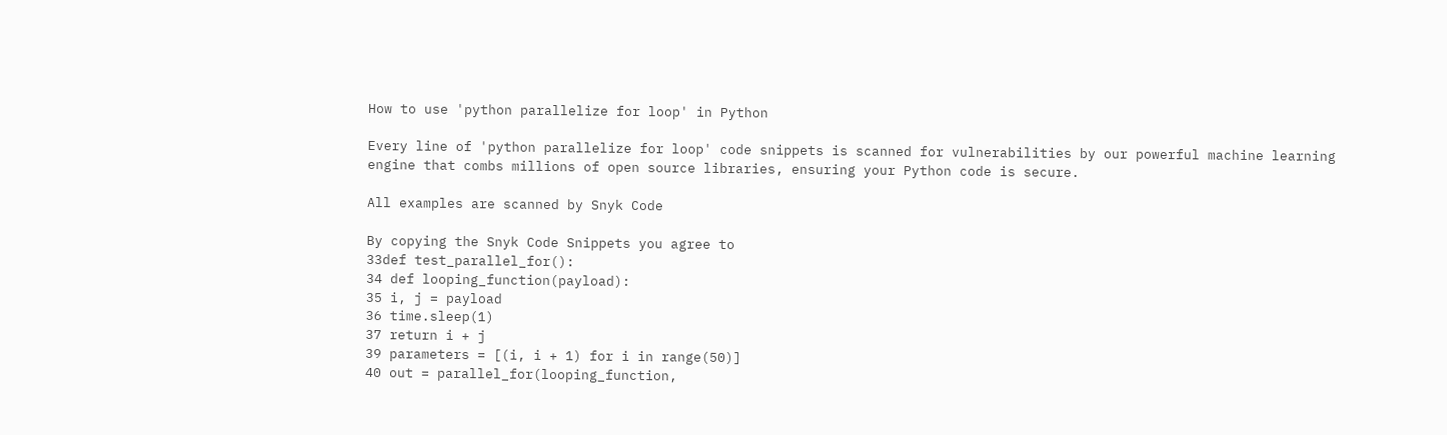How to use 'python parallelize for loop' in Python

Every line of 'python parallelize for loop' code snippets is scanned for vulnerabilities by our powerful machine learning engine that combs millions of open source libraries, ensuring your Python code is secure.

All examples are scanned by Snyk Code

By copying the Snyk Code Snippets you agree to
33def test_parallel_for():
34 def looping_function(payload):
35 i, j = payload
36 time.sleep(1)
37 return i + j
39 parameters = [(i, i + 1) for i in range(50)]
40 out = parallel_for(looping_function,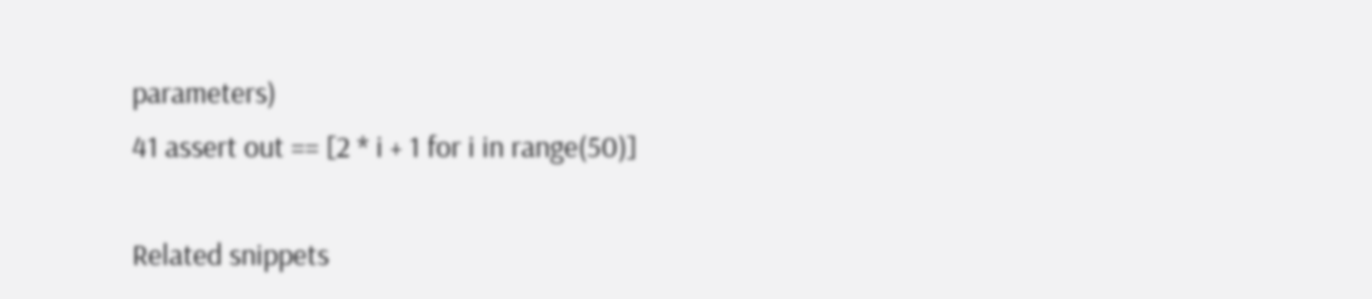parameters)
41 assert out == [2 * i + 1 for i in range(50)]

Related snippets